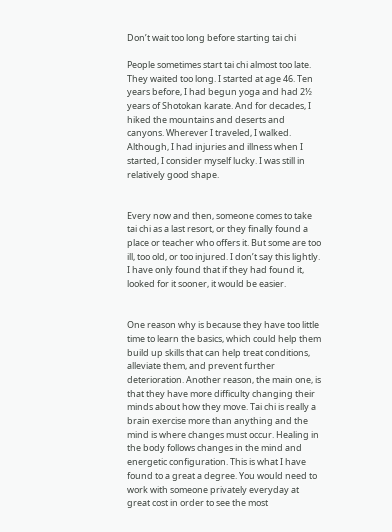Don’t wait too long before starting tai chi

People sometimes start tai chi almost too late. They waited too long. I started at age 46. Ten years before, I had begun yoga and had 2½ years of Shotokan karate. And for decades, I hiked the mountains and deserts and canyons. Wherever I traveled, I walked. Although, I had injuries and illness when I started, I consider myself lucky. I was still in relatively good shape.


Every now and then, someone comes to take tai chi as a last resort, or they finally found a place or teacher who offers it. But some are too ill, too old, or too injured. I don’t say this lightly. I have only found that if they had found it, looked for it sooner, it would be easier.


One reason why is because they have too little time to learn the basics, which could help them build up skills that can help treat conditions, alleviate them, and prevent further deterioration. Another reason, the main one, is that they have more difficulty changing their minds about how they move. Tai chi is really a brain exercise more than anything and the mind is where changes must occur. Healing in the body follows changes in the mind and energetic configuration. This is what I have found to a great a degree. You would need to work with someone privately everyday at great cost in order to see the most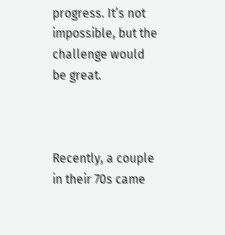progress. It’s not impossible, but the challenge would be great.



Recently, a couple in their 70s came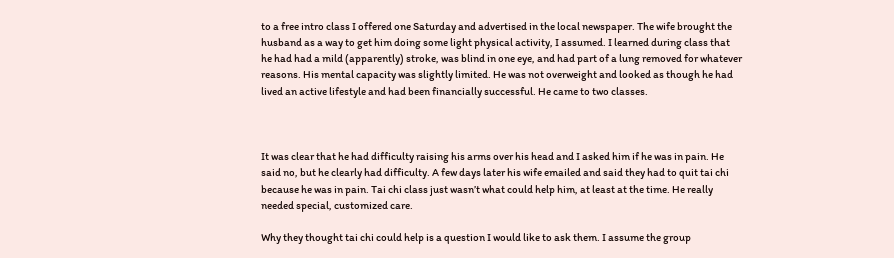to a free intro class I offered one Saturday and advertised in the local newspaper. The wife brought the husband as a way to get him doing some light physical activity, I assumed. I learned during class that he had had a mild (apparently) stroke, was blind in one eye, and had part of a lung removed for whatever reasons. His mental capacity was slightly limited. He was not overweight and looked as though he had lived an active lifestyle and had been financially successful. He came to two classes.



It was clear that he had difficulty raising his arms over his head and I asked him if he was in pain. He said no, but he clearly had difficulty. A few days later his wife emailed and said they had to quit tai chi because he was in pain. Tai chi class just wasn’t what could help him, at least at the time. He really needed special, customized care.

Why they thought tai chi could help is a question I would like to ask them. I assume the group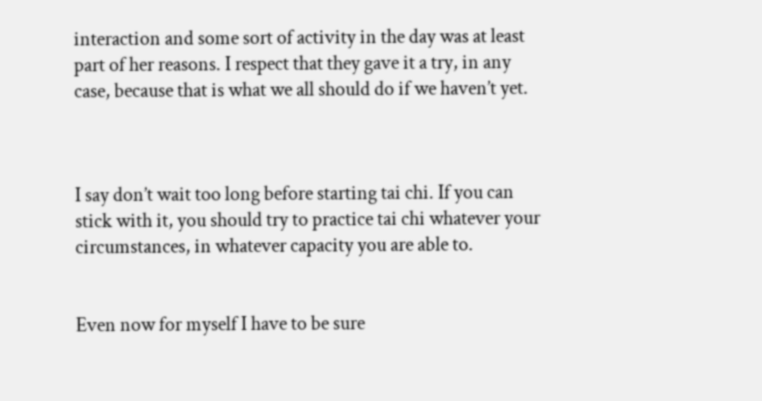interaction and some sort of activity in the day was at least part of her reasons. I respect that they gave it a try, in any case, because that is what we all should do if we haven’t yet.



I say don’t wait too long before starting tai chi. If you can stick with it, you should try to practice tai chi whatever your circumstances, in whatever capacity you are able to.


Even now for myself I have to be sure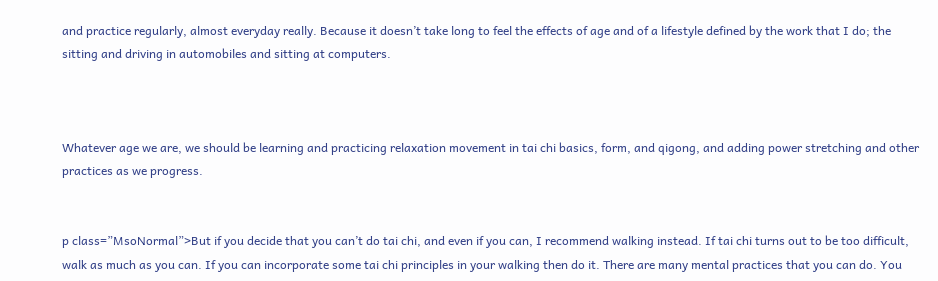and practice regularly, almost everyday really. Because it doesn’t take long to feel the effects of age and of a lifestyle defined by the work that I do; the sitting and driving in automobiles and sitting at computers.



Whatever age we are, we should be learning and practicing relaxation movement in tai chi basics, form, and qigong, and adding power stretching and other practices as we progress.


p class=”MsoNormal”>But if you decide that you can’t do tai chi, and even if you can, I recommend walking instead. If tai chi turns out to be too difficult, walk as much as you can. If you can incorporate some tai chi principles in your walking then do it. There are many mental practices that you can do. You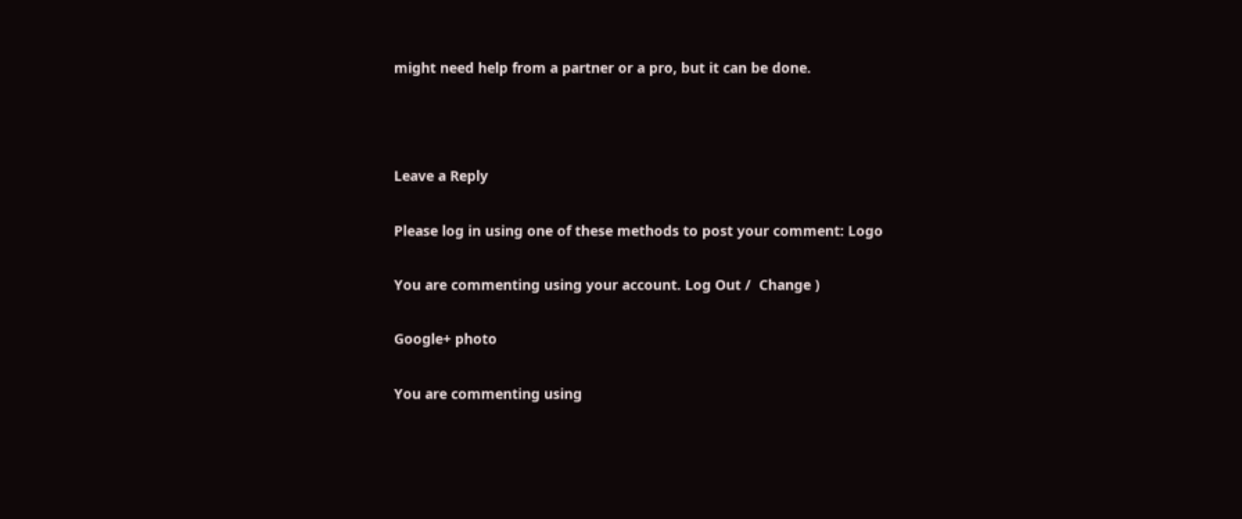might need help from a partner or a pro, but it can be done.



Leave a Reply

Please log in using one of these methods to post your comment: Logo

You are commenting using your account. Log Out /  Change )

Google+ photo

You are commenting using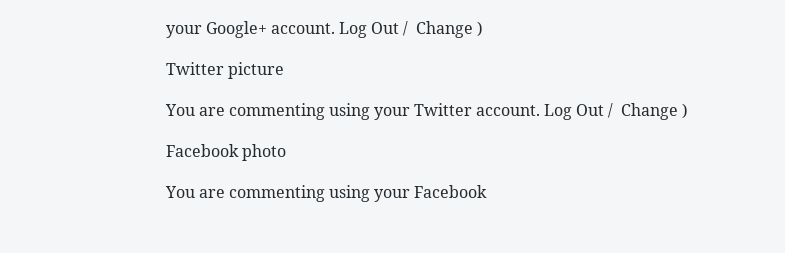your Google+ account. Log Out /  Change )

Twitter picture

You are commenting using your Twitter account. Log Out /  Change )

Facebook photo

You are commenting using your Facebook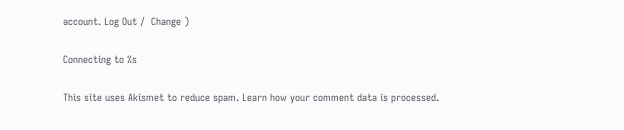account. Log Out /  Change )

Connecting to %s

This site uses Akismet to reduce spam. Learn how your comment data is processed.